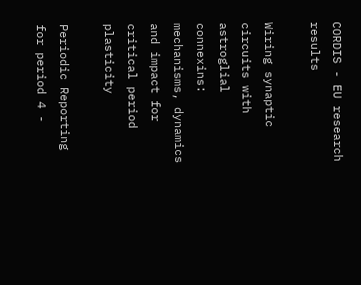CORDIS - EU research results

Wiring synaptic circuits with astroglial connexins: mechanisms, dynamics and impact for critical period plasticity

Periodic Reporting for period 4 -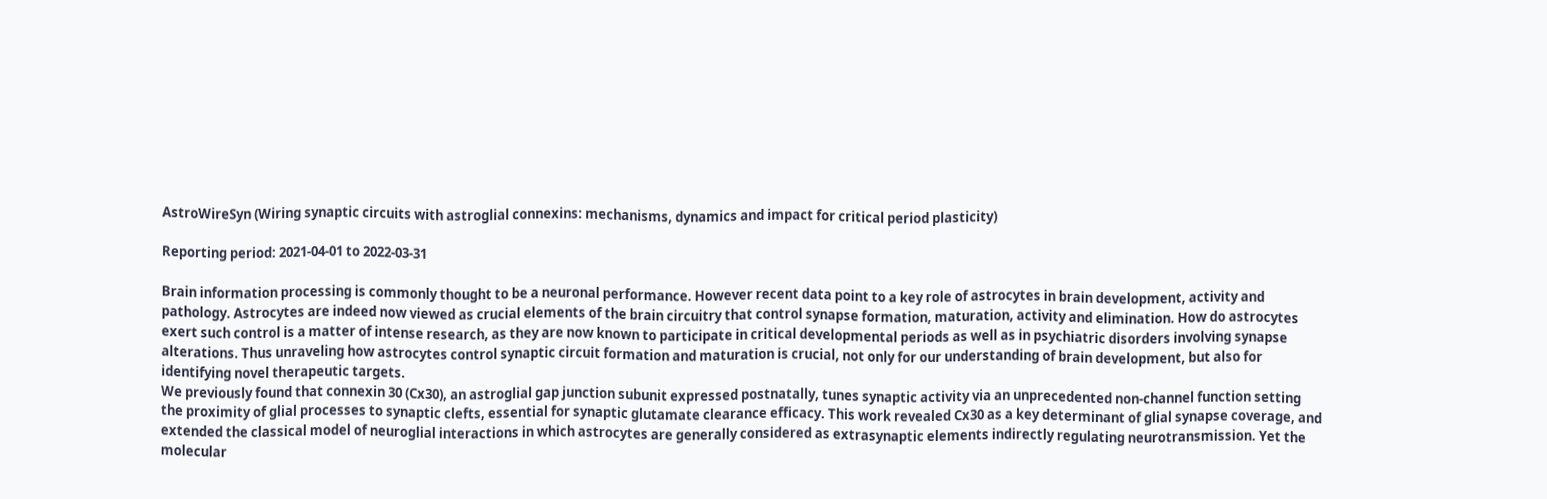AstroWireSyn (Wiring synaptic circuits with astroglial connexins: mechanisms, dynamics and impact for critical period plasticity)

Reporting period: 2021-04-01 to 2022-03-31

Brain information processing is commonly thought to be a neuronal performance. However recent data point to a key role of astrocytes in brain development, activity and pathology. Astrocytes are indeed now viewed as crucial elements of the brain circuitry that control synapse formation, maturation, activity and elimination. How do astrocytes exert such control is a matter of intense research, as they are now known to participate in critical developmental periods as well as in psychiatric disorders involving synapse alterations. Thus unraveling how astrocytes control synaptic circuit formation and maturation is crucial, not only for our understanding of brain development, but also for identifying novel therapeutic targets.
We previously found that connexin 30 (Cx30), an astroglial gap junction subunit expressed postnatally, tunes synaptic activity via an unprecedented non-channel function setting the proximity of glial processes to synaptic clefts, essential for synaptic glutamate clearance efficacy. This work revealed Cx30 as a key determinant of glial synapse coverage, and extended the classical model of neuroglial interactions in which astrocytes are generally considered as extrasynaptic elements indirectly regulating neurotransmission. Yet the molecular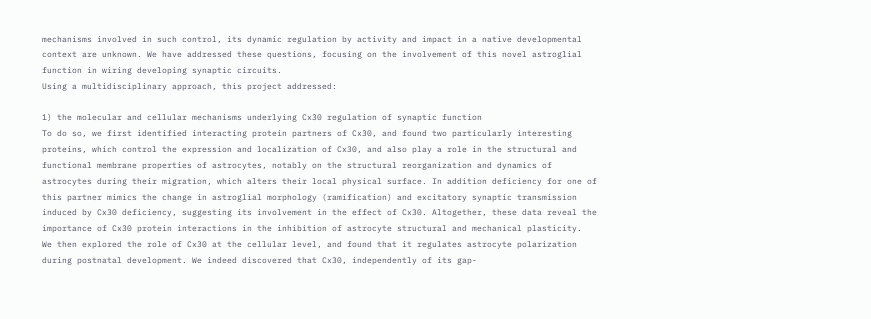mechanisms involved in such control, its dynamic regulation by activity and impact in a native developmental context are unknown. We have addressed these questions, focusing on the involvement of this novel astroglial function in wiring developing synaptic circuits.
Using a multidisciplinary approach, this project addressed:

1) the molecular and cellular mechanisms underlying Cx30 regulation of synaptic function
To do so, we first identified interacting protein partners of Cx30, and found two particularly interesting proteins, which control the expression and localization of Cx30, and also play a role in the structural and functional membrane properties of astrocytes, notably on the structural reorganization and dynamics of astrocytes during their migration, which alters their local physical surface. In addition deficiency for one of this partner mimics the change in astroglial morphology (ramification) and excitatory synaptic transmission induced by Cx30 deficiency, suggesting its involvement in the effect of Cx30. Altogether, these data reveal the importance of Cx30 protein interactions in the inhibition of astrocyte structural and mechanical plasticity.
We then explored the role of Cx30 at the cellular level, and found that it regulates astrocyte polarization during postnatal development. We indeed discovered that Cx30, independently of its gap-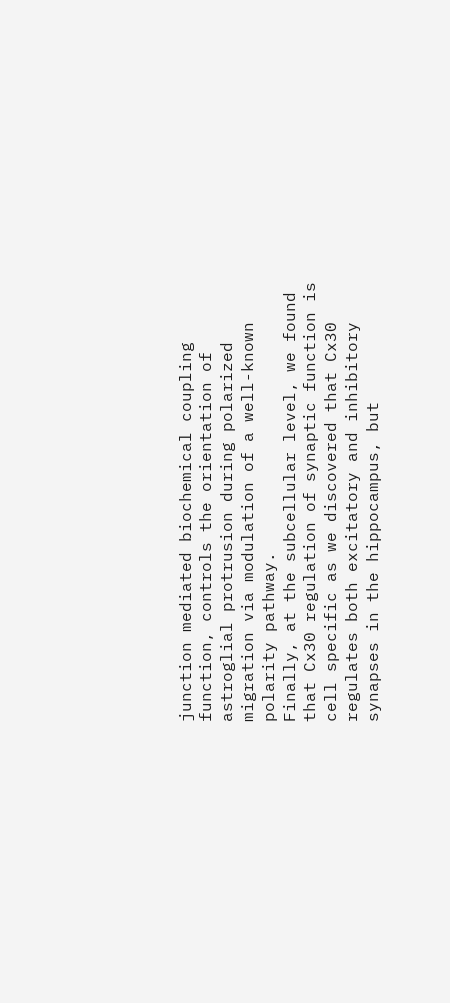junction mediated biochemical coupling function, controls the orientation of astroglial protrusion during polarized migration via modulation of a well-known polarity pathway.
Finally, at the subcellular level, we found that Cx30 regulation of synaptic function is cell specific as we discovered that Cx30 regulates both excitatory and inhibitory synapses in the hippocampus, but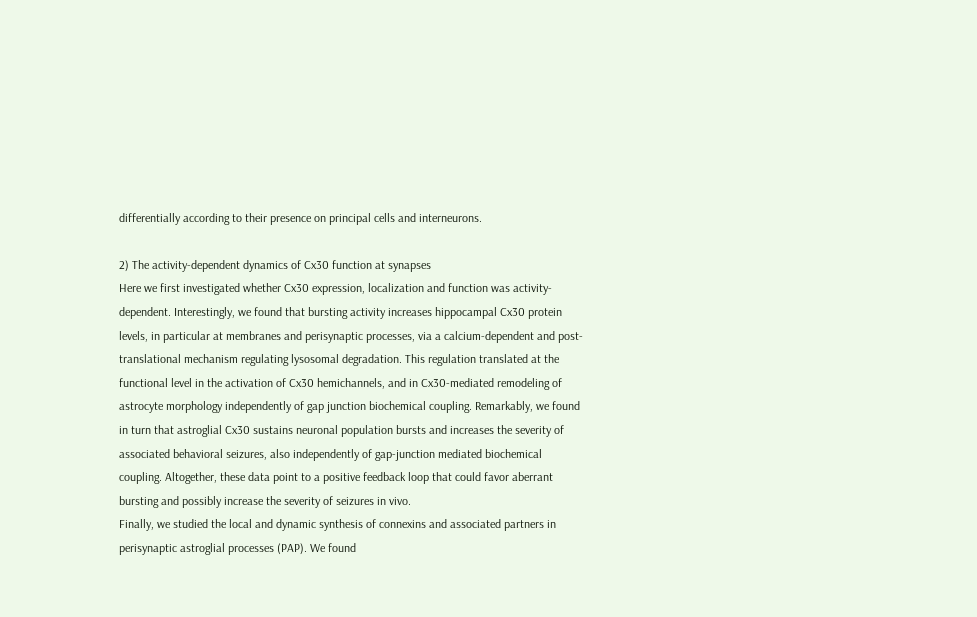differentially according to their presence on principal cells and interneurons.

2) The activity-dependent dynamics of Cx30 function at synapses
Here we first investigated whether Cx30 expression, localization and function was activity-dependent. Interestingly, we found that bursting activity increases hippocampal Cx30 protein levels, in particular at membranes and perisynaptic processes, via a calcium-dependent and post-translational mechanism regulating lysosomal degradation. This regulation translated at the functional level in the activation of Cx30 hemichannels, and in Cx30-mediated remodeling of astrocyte morphology independently of gap junction biochemical coupling. Remarkably, we found in turn that astroglial Cx30 sustains neuronal population bursts and increases the severity of associated behavioral seizures, also independently of gap-junction mediated biochemical coupling. Altogether, these data point to a positive feedback loop that could favor aberrant bursting and possibly increase the severity of seizures in vivo.
Finally, we studied the local and dynamic synthesis of connexins and associated partners in perisynaptic astroglial processes (PAP). We found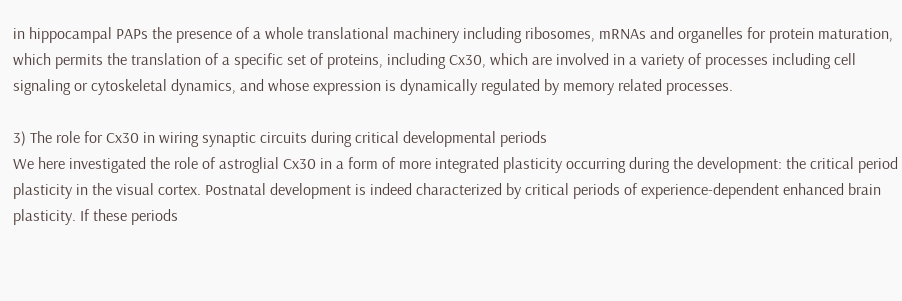in hippocampal PAPs the presence of a whole translational machinery including ribosomes, mRNAs and organelles for protein maturation, which permits the translation of a specific set of proteins, including Cx30, which are involved in a variety of processes including cell signaling or cytoskeletal dynamics, and whose expression is dynamically regulated by memory related processes.

3) The role for Cx30 in wiring synaptic circuits during critical developmental periods
We here investigated the role of astroglial Cx30 in a form of more integrated plasticity occurring during the development: the critical period plasticity in the visual cortex. Postnatal development is indeed characterized by critical periods of experience-dependent enhanced brain plasticity. If these periods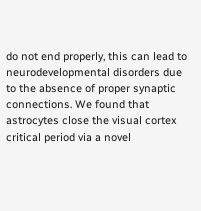do not end properly, this can lead to neurodevelopmental disorders due to the absence of proper synaptic connections. We found that astrocytes close the visual cortex critical period via a novel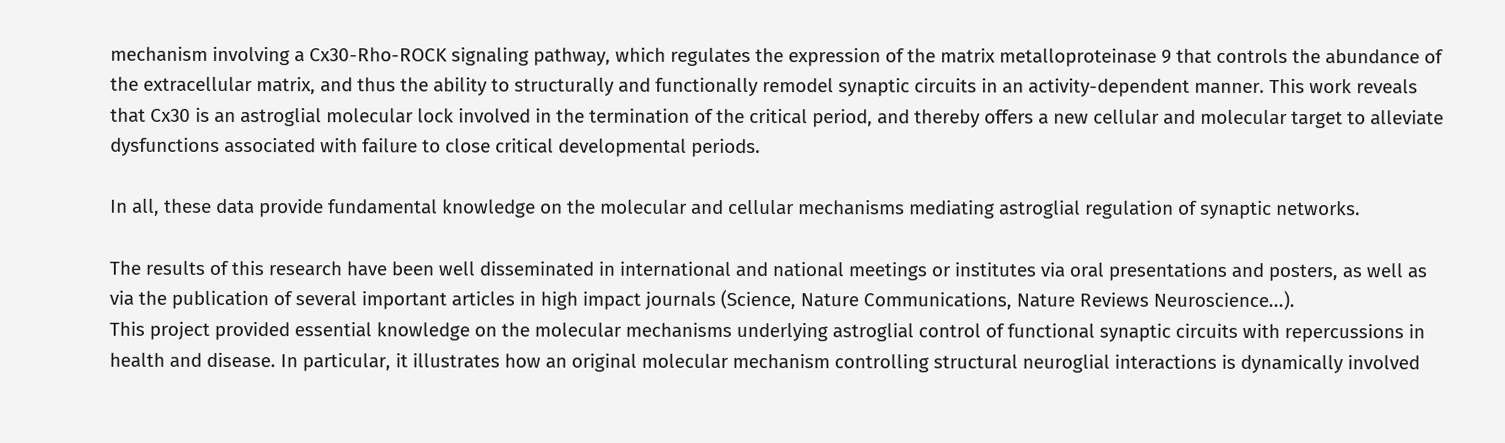mechanism involving a Cx30-Rho-ROCK signaling pathway, which regulates the expression of the matrix metalloproteinase 9 that controls the abundance of the extracellular matrix, and thus the ability to structurally and functionally remodel synaptic circuits in an activity-dependent manner. This work reveals that Cx30 is an astroglial molecular lock involved in the termination of the critical period, and thereby offers a new cellular and molecular target to alleviate dysfunctions associated with failure to close critical developmental periods.

In all, these data provide fundamental knowledge on the molecular and cellular mechanisms mediating astroglial regulation of synaptic networks.

The results of this research have been well disseminated in international and national meetings or institutes via oral presentations and posters, as well as via the publication of several important articles in high impact journals (Science, Nature Communications, Nature Reviews Neuroscience...).
This project provided essential knowledge on the molecular mechanisms underlying astroglial control of functional synaptic circuits with repercussions in health and disease. In particular, it illustrates how an original molecular mechanism controlling structural neuroglial interactions is dynamically involved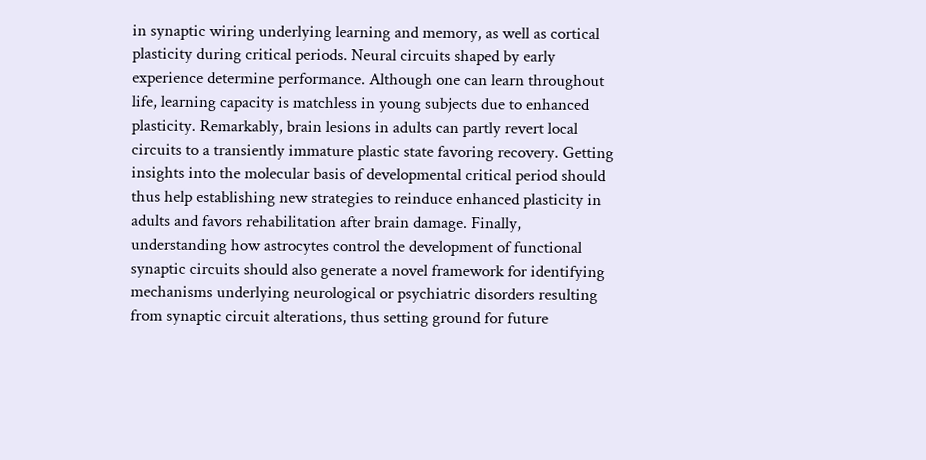in synaptic wiring underlying learning and memory, as well as cortical plasticity during critical periods. Neural circuits shaped by early experience determine performance. Although one can learn throughout life, learning capacity is matchless in young subjects due to enhanced plasticity. Remarkably, brain lesions in adults can partly revert local circuits to a transiently immature plastic state favoring recovery. Getting insights into the molecular basis of developmental critical period should thus help establishing new strategies to reinduce enhanced plasticity in adults and favors rehabilitation after brain damage. Finally, understanding how astrocytes control the development of functional synaptic circuits should also generate a novel framework for identifying mechanisms underlying neurological or psychiatric disorders resulting from synaptic circuit alterations, thus setting ground for future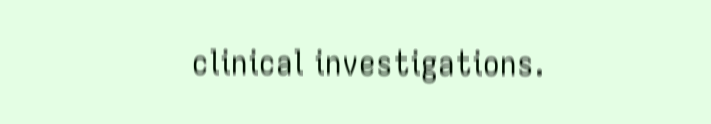clinical investigations.